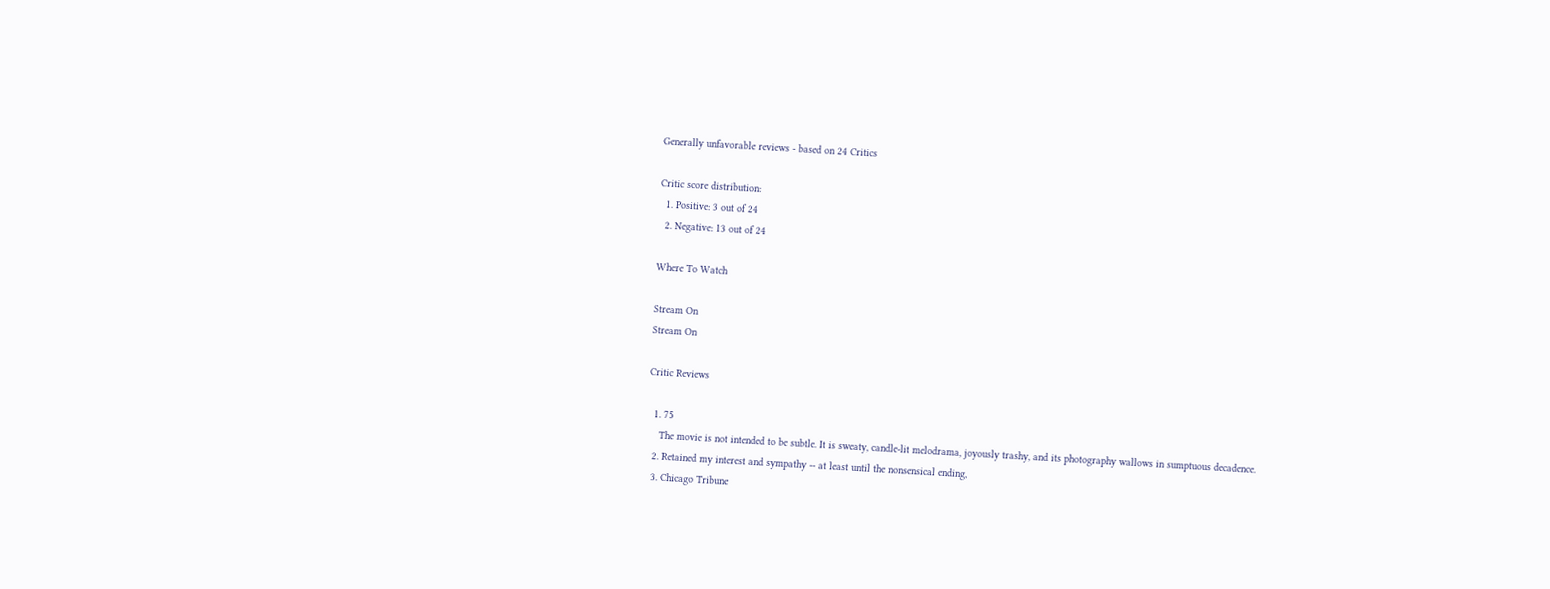Generally unfavorable reviews - based on 24 Critics

Critic score distribution:
  1. Positive: 3 out of 24
  2. Negative: 13 out of 24

Where To Watch

Stream On
Stream On

Critic Reviews

  1. 75
    The movie is not intended to be subtle. It is sweaty, candle-lit melodrama, joyously trashy, and its photography wallows in sumptuous decadence.
  2. Retained my interest and sympathy -- at least until the nonsensical ending,
  3. Chicago Tribune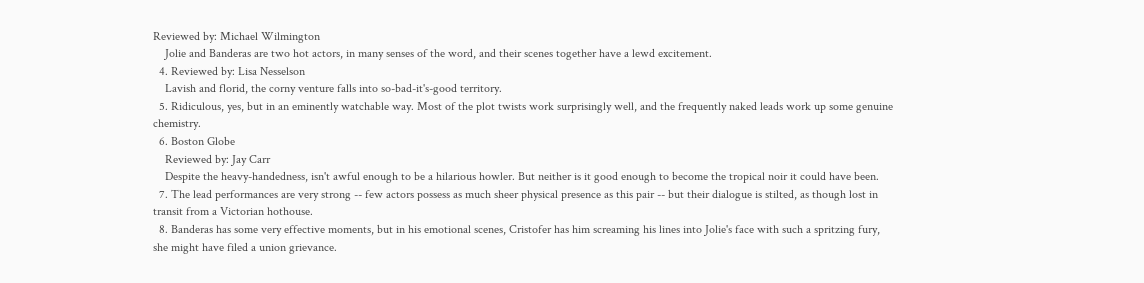Reviewed by: Michael Wilmington
    Jolie and Banderas are two hot actors, in many senses of the word, and their scenes together have a lewd excitement.
  4. Reviewed by: Lisa Nesselson
    Lavish and florid, the corny venture falls into so-bad-it's-good territory.
  5. Ridiculous, yes, but in an eminently watchable way. Most of the plot twists work surprisingly well, and the frequently naked leads work up some genuine chemistry.
  6. Boston Globe
    Reviewed by: Jay Carr
    Despite the heavy-handedness, isn't awful enough to be a hilarious howler. But neither is it good enough to become the tropical noir it could have been.
  7. The lead performances are very strong -- few actors possess as much sheer physical presence as this pair -- but their dialogue is stilted, as though lost in transit from a Victorian hothouse.
  8. Banderas has some very effective moments, but in his emotional scenes, Cristofer has him screaming his lines into Jolie's face with such a spritzing fury, she might have filed a union grievance.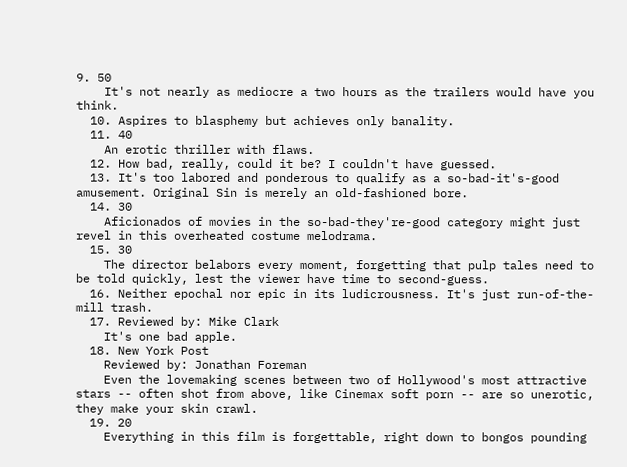9. 50
    It's not nearly as mediocre a two hours as the trailers would have you think.
  10. Aspires to blasphemy but achieves only banality.
  11. 40
    An erotic thriller with flaws.
  12. How bad, really, could it be? I couldn't have guessed.
  13. It's too labored and ponderous to qualify as a so-bad-it's-good amusement. Original Sin is merely an old-fashioned bore.
  14. 30
    Aficionados of movies in the so-bad-they're-good category might just revel in this overheated costume melodrama.
  15. 30
    The director belabors every moment, forgetting that pulp tales need to be told quickly, lest the viewer have time to second-guess.
  16. Neither epochal nor epic in its ludicrousness. It's just run-of-the-mill trash.
  17. Reviewed by: Mike Clark
    It's one bad apple.
  18. New York Post
    Reviewed by: Jonathan Foreman
    Even the lovemaking scenes between two of Hollywood's most attractive stars -- often shot from above, like Cinemax soft porn -- are so unerotic, they make your skin crawl.
  19. 20
    Everything in this film is forgettable, right down to bongos pounding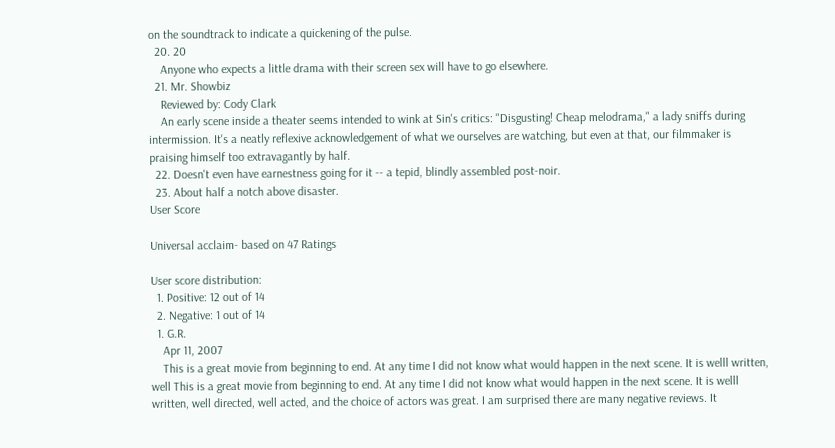on the soundtrack to indicate a quickening of the pulse.
  20. 20
    Anyone who expects a little drama with their screen sex will have to go elsewhere.
  21. Mr. Showbiz
    Reviewed by: Cody Clark
    An early scene inside a theater seems intended to wink at Sin's critics: "Disgusting! Cheap melodrama," a lady sniffs during intermission. It's a neatly reflexive acknowledgement of what we ourselves are watching, but even at that, our filmmaker is praising himself too extravagantly by half.
  22. Doesn't even have earnestness going for it -- a tepid, blindly assembled post-noir.
  23. About half a notch above disaster.
User Score

Universal acclaim- based on 47 Ratings

User score distribution:
  1. Positive: 12 out of 14
  2. Negative: 1 out of 14
  1. G.R.
    Apr 11, 2007
    This is a great movie from beginning to end. At any time I did not know what would happen in the next scene. It is welll written, well This is a great movie from beginning to end. At any time I did not know what would happen in the next scene. It is welll written, well directed, well acted, and the choice of actors was great. I am surprised there are many negative reviews. It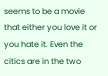seems to be a movie that either you love it or you hate it. Even the citics are in the two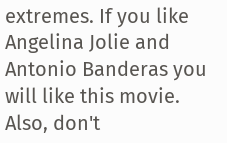extremes. If you like Angelina Jolie and Antonio Banderas you will like this movie. Also, don't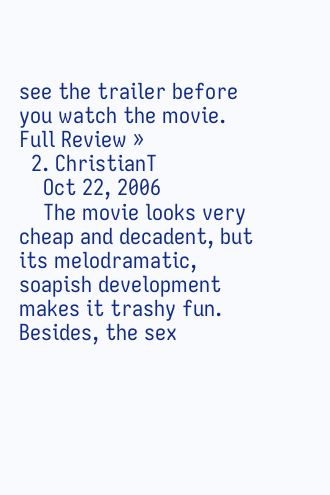see the trailer before you watch the movie. Full Review »
  2. ChristianT
    Oct 22, 2006
    The movie looks very cheap and decadent, but its melodramatic, soapish development makes it trashy fun. Besides, the sex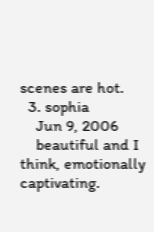scenes are hot.
  3. sophia
    Jun 9, 2006
    beautiful and I think, emotionally captivating.